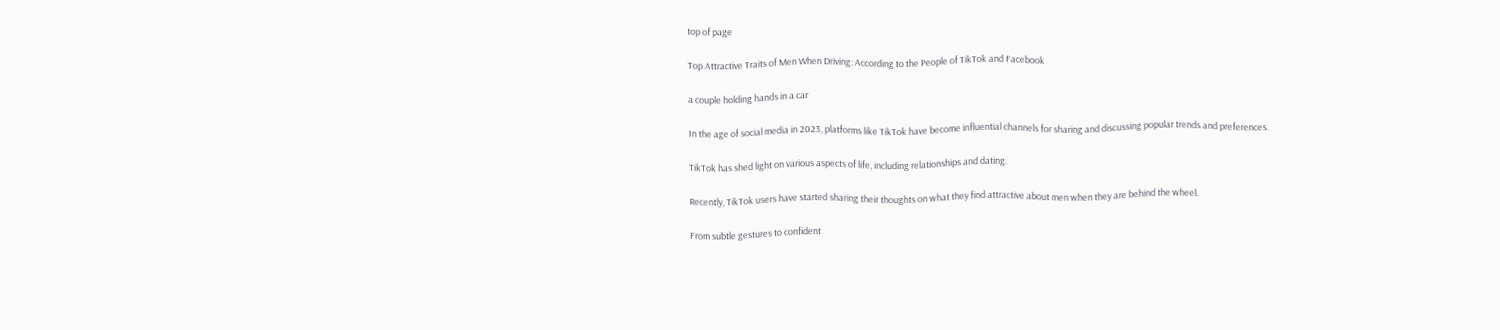top of page

Top Attractive Traits of Men When Driving: According to the People of TikTok and Facebook

a couple holding hands in a car

In the age of social media in 2023, platforms like TikTok have become influential channels for sharing and discussing popular trends and preferences.

TikTok has shed light on various aspects of life, including relationships and dating.

Recently, TikTok users have started sharing their thoughts on what they find attractive about men when they are behind the wheel.

From subtle gestures to confident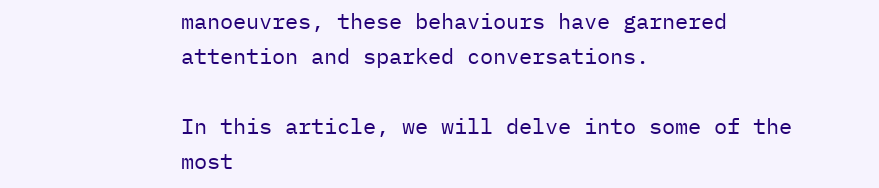manoeuvres, these behaviours have garnered attention and sparked conversations.

In this article, we will delve into some of the most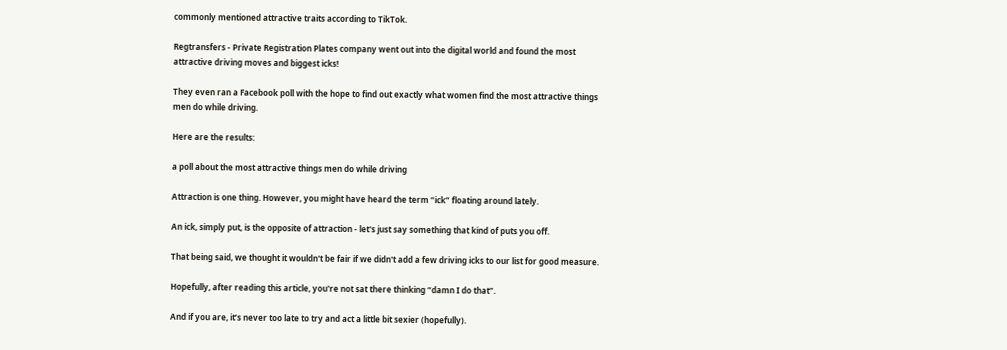commonly mentioned attractive traits according to TikTok.

Regtransfers - Private Registration Plates company went out into the digital world and found the most attractive driving moves and biggest icks!

They even ran a Facebook poll with the hope to find out exactly what women find the most attractive things men do while driving.

Here are the results:

a poll about the most attractive things men do while driving

Attraction is one thing. However, you might have heard the term “ick” floating around lately.

An ick, simply put, is the opposite of attraction - let's just say something that kind of puts you off.

That being said, we thought it wouldn't be fair if we didn't add a few driving icks to our list for good measure.

Hopefully, after reading this article, you're not sat there thinking “damn I do that”.

And if you are, it’s never too late to try and act a little bit sexier (hopefully).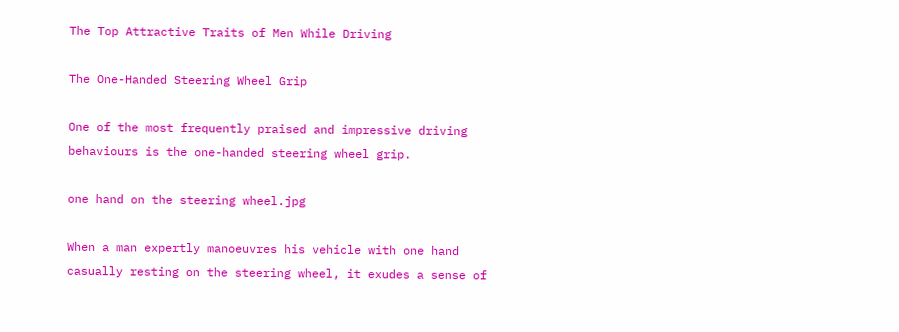The Top Attractive Traits of Men While Driving

The One-Handed Steering Wheel Grip

One of the most frequently praised and impressive driving behaviours is the one-handed steering wheel grip.

one hand on the steering wheel.jpg

When a man expertly manoeuvres his vehicle with one hand casually resting on the steering wheel, it exudes a sense of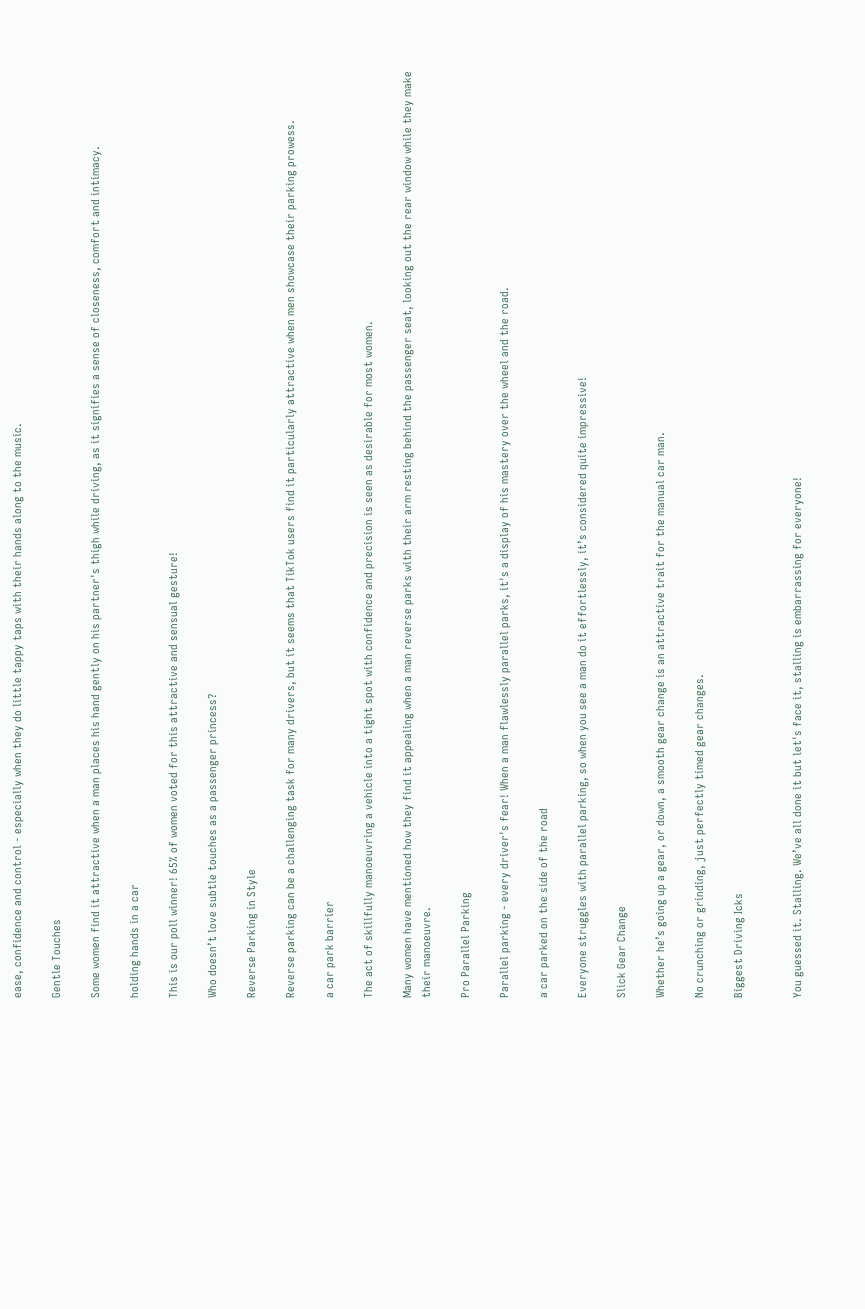ease, confidence and control - especially when they do little tappy taps with their hands along to the music.

Gentle Touches

Some women find it attractive when a man places his hand gently on his partner's thigh while driving, as it signifies a sense of closeness, comfort and intimacy.

holding hands in a car

This is our poll winner! 65% of women voted for this attractive and sensual gesture!

Who doesn’t love subtle touches as a passenger princess?

Reverse Parking in Style

Reverse parking can be a challenging task for many drivers, but it seems that TikTok users find it particularly attractive when men showcase their parking prowess.

a car park barrier

The act of skillfully manoeuvring a vehicle into a tight spot with confidence and precision is seen as desirable for most women.

Many women have mentioned how they find it appealing when a man reverse parks with their arm resting behind the passenger seat, looking out the rear window while they make their manoeuvre.

Pro Parallel Parking

Parallel parking - every driver's fear! When a man flawlessly parallel parks, it's a display of his mastery over the wheel and the road.

a car parked on the side of the road

Everyone struggles with parallel parking, so when you see a man do it effortlessly, it’s considered quite impressive!

Slick Gear Change

Whether he’s going up a gear, or down, a smooth gear change is an attractive trait for the manual car man.

No crunching or grinding, just perfectly timed gear changes.

Biggest Driving Icks


You guessed it. Stalling. We’ve all done it but let's face it, stalling is embarrassing for everyone!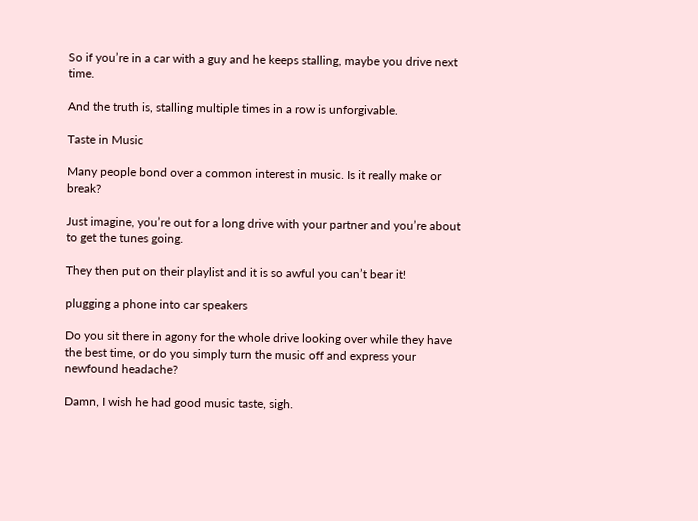So if you’re in a car with a guy and he keeps stalling, maybe you drive next time.

And the truth is, stalling multiple times in a row is unforgivable.

Taste in Music

Many people bond over a common interest in music. Is it really make or break?

Just imagine, you’re out for a long drive with your partner and you’re about to get the tunes going.

They then put on their playlist and it is so awful you can’t bear it!

plugging a phone into car speakers

Do you sit there in agony for the whole drive looking over while they have the best time, or do you simply turn the music off and express your newfound headache?

Damn, I wish he had good music taste, sigh.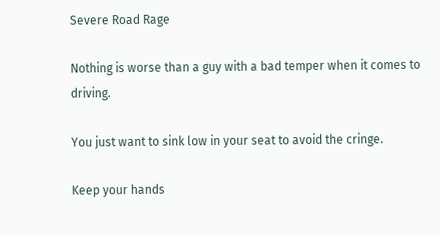Severe Road Rage

Nothing is worse than a guy with a bad temper when it comes to driving.

You just want to sink low in your seat to avoid the cringe.

Keep your hands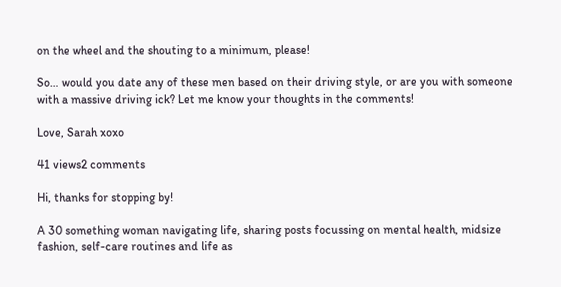on the wheel and the shouting to a minimum, please!

So… would you date any of these men based on their driving style, or are you with someone with a massive driving ick? Let me know your thoughts in the comments!

Love, Sarah xoxo

41 views2 comments

Hi, thanks for stopping by!

A 30 something woman navigating life, sharing posts focussing on mental health, midsize fashion, self-care routines and life as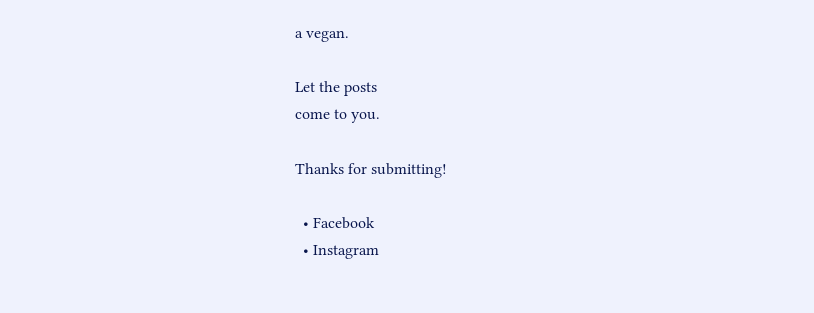a vegan.

Let the posts
come to you.

Thanks for submitting!

  • Facebook
  • Instagram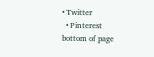• Twitter
  • Pinterest
bottom of page